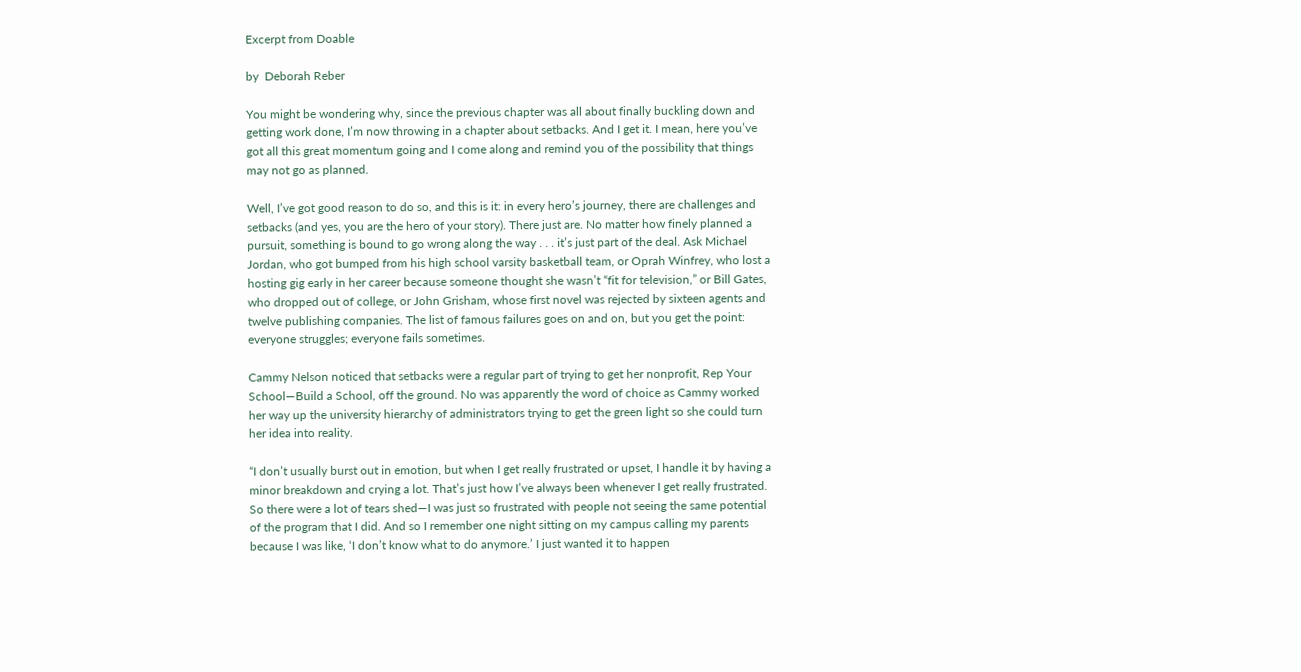Excerpt from Doable

by  Deborah Reber

You might be wondering why, since the previous chapter was all about finally buckling down and getting work done, I’m now throwing in a chapter about setbacks. And I get it. I mean, here you’ve got all this great momentum going and I come along and remind you of the possibility that things may not go as planned.

Well, I’ve got good reason to do so, and this is it: in every hero’s journey, there are challenges and setbacks (and yes, you are the hero of your story). There just are. No matter how finely planned a pursuit, something is bound to go wrong along the way . . . it’s just part of the deal. Ask Michael Jordan, who got bumped from his high school varsity basketball team, or Oprah Winfrey, who lost a hosting gig early in her career because someone thought she wasn’t “fit for television,” or Bill Gates, who dropped out of college, or John Grisham, whose first novel was rejected by sixteen agents and twelve publishing companies. The list of famous failures goes on and on, but you get the point: everyone struggles; everyone fails sometimes.

Cammy Nelson noticed that setbacks were a regular part of trying to get her nonprofit, Rep Your School—Build a School, off the ground. No was apparently the word of choice as Cammy worked her way up the university hierarchy of administrators trying to get the green light so she could turn her idea into reality.

“I don’t usually burst out in emotion, but when I get really frustrated or upset, I handle it by having a minor breakdown and crying a lot. That’s just how I’ve always been whenever I get really frustrated. So there were a lot of tears shed—I was just so frustrated with people not seeing the same potential of the program that I did. And so I remember one night sitting on my campus calling my parents because I was like, ‘I don’t know what to do anymore.’ I just wanted it to happen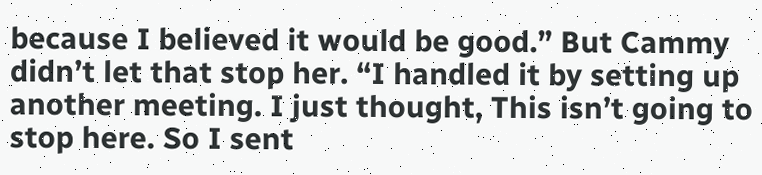because I believed it would be good.” But Cammy didn’t let that stop her. “I handled it by setting up another meeting. I just thought, This isn’t going to stop here. So I sent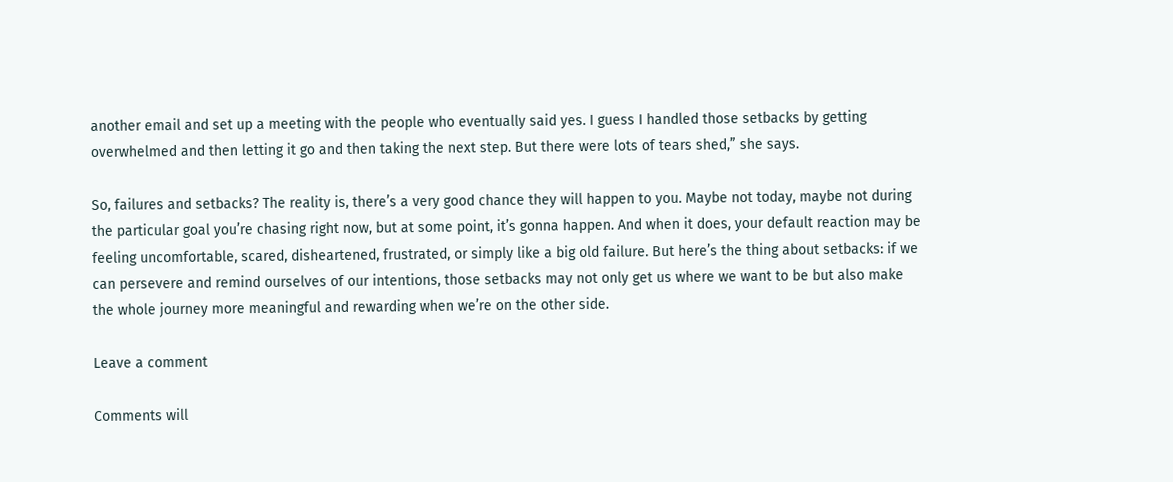another email and set up a meeting with the people who eventually said yes. I guess I handled those setbacks by getting overwhelmed and then letting it go and then taking the next step. But there were lots of tears shed,” she says.

So, failures and setbacks? The reality is, there’s a very good chance they will happen to you. Maybe not today, maybe not during the particular goal you’re chasing right now, but at some point, it’s gonna happen. And when it does, your default reaction may be feeling uncomfortable, scared, disheartened, frustrated, or simply like a big old failure. But here’s the thing about setbacks: if we can persevere and remind ourselves of our intentions, those setbacks may not only get us where we want to be but also make the whole journey more meaningful and rewarding when we’re on the other side.

Leave a comment

Comments will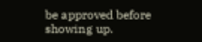be approved before showing up.